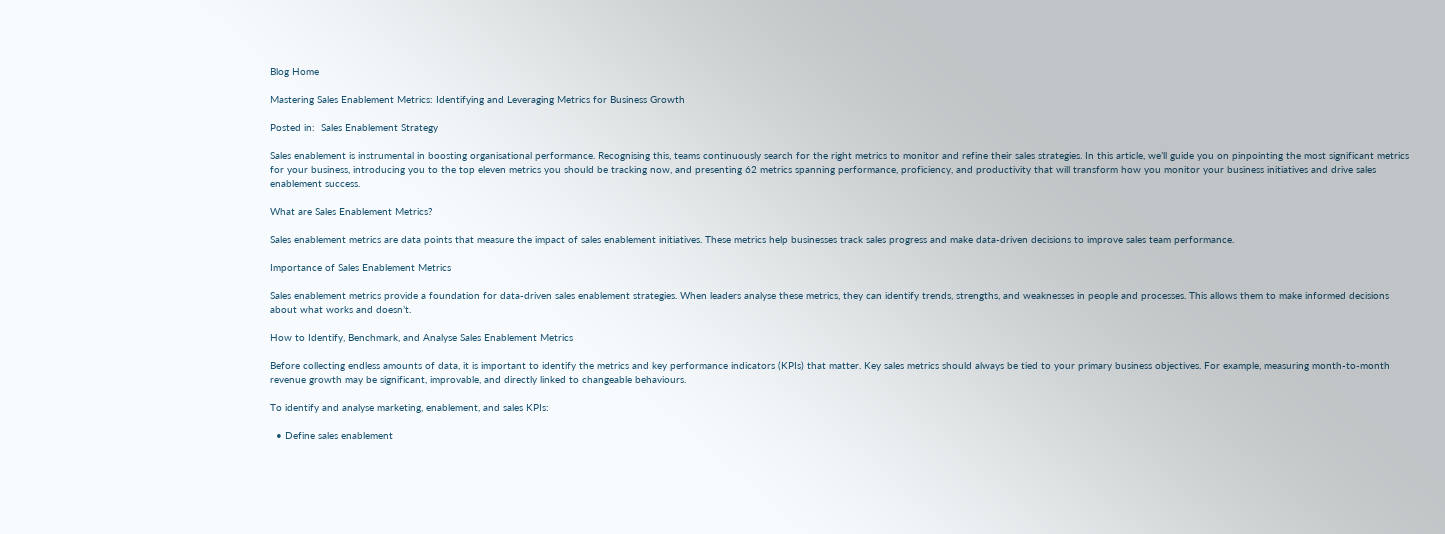Blog Home

Mastering Sales Enablement Metrics: Identifying and Leveraging Metrics for Business Growth

Posted in:  Sales Enablement Strategy

Sales enablement is instrumental in boosting organisational performance. Recognising this, teams continuously search for the right metrics to monitor and refine their sales strategies. In this article, we’ll guide you on pinpointing the most significant metrics for your business, introducing you to the top eleven metrics you should be tracking now, and presenting 62 metrics spanning performance, proficiency, and productivity that will transform how you monitor your business initiatives and drive sales enablement success.

What are Sales Enablement Metrics?

Sales enablement metrics are data points that measure the impact of sales enablement initiatives. These metrics help businesses track sales progress and make data-driven decisions to improve sales team performance.

Importance of Sales Enablement Metrics

Sales enablement metrics provide a foundation for data-driven sales enablement strategies. When leaders analyse these metrics, they can identify trends, strengths, and weaknesses in people and processes. This allows them to make informed decisions about what works and doesn’t.

How to Identify, Benchmark, and Analyse Sales Enablement Metrics

Before collecting endless amounts of data, it is important to identify the metrics and key performance indicators (KPIs) that matter. Key sales metrics should always be tied to your primary business objectives. For example, measuring month-to-month revenue growth may be significant, improvable, and directly linked to changeable behaviours.

To identify and analyse marketing, enablement, and sales KPIs:

  • Define sales enablement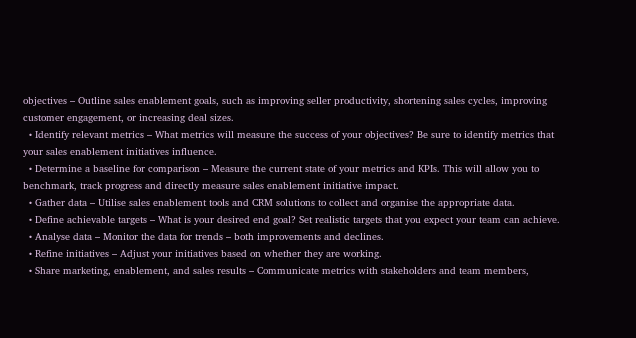objectives – Outline sales enablement goals, such as improving seller productivity, shortening sales cycles, improving customer engagement, or increasing deal sizes.
  • Identify relevant metrics – What metrics will measure the success of your objectives? Be sure to identify metrics that your sales enablement initiatives influence.
  • Determine a baseline for comparison – Measure the current state of your metrics and KPIs. This will allow you to benchmark, track progress and directly measure sales enablement initiative impact.
  • Gather data – Utilise sales enablement tools and CRM solutions to collect and organise the appropriate data.
  • Define achievable targets – What is your desired end goal? Set realistic targets that you expect your team can achieve.
  • Analyse data – Monitor the data for trends – both improvements and declines.
  • Refine initiatives – Adjust your initiatives based on whether they are working.
  • Share marketing, enablement, and sales results – Communicate metrics with stakeholders and team members,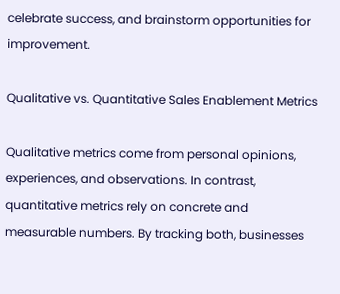celebrate success, and brainstorm opportunities for improvement.

Qualitative vs. Quantitative Sales Enablement Metrics

Qualitative metrics come from personal opinions, experiences, and observations. In contrast, quantitative metrics rely on concrete and measurable numbers. By tracking both, businesses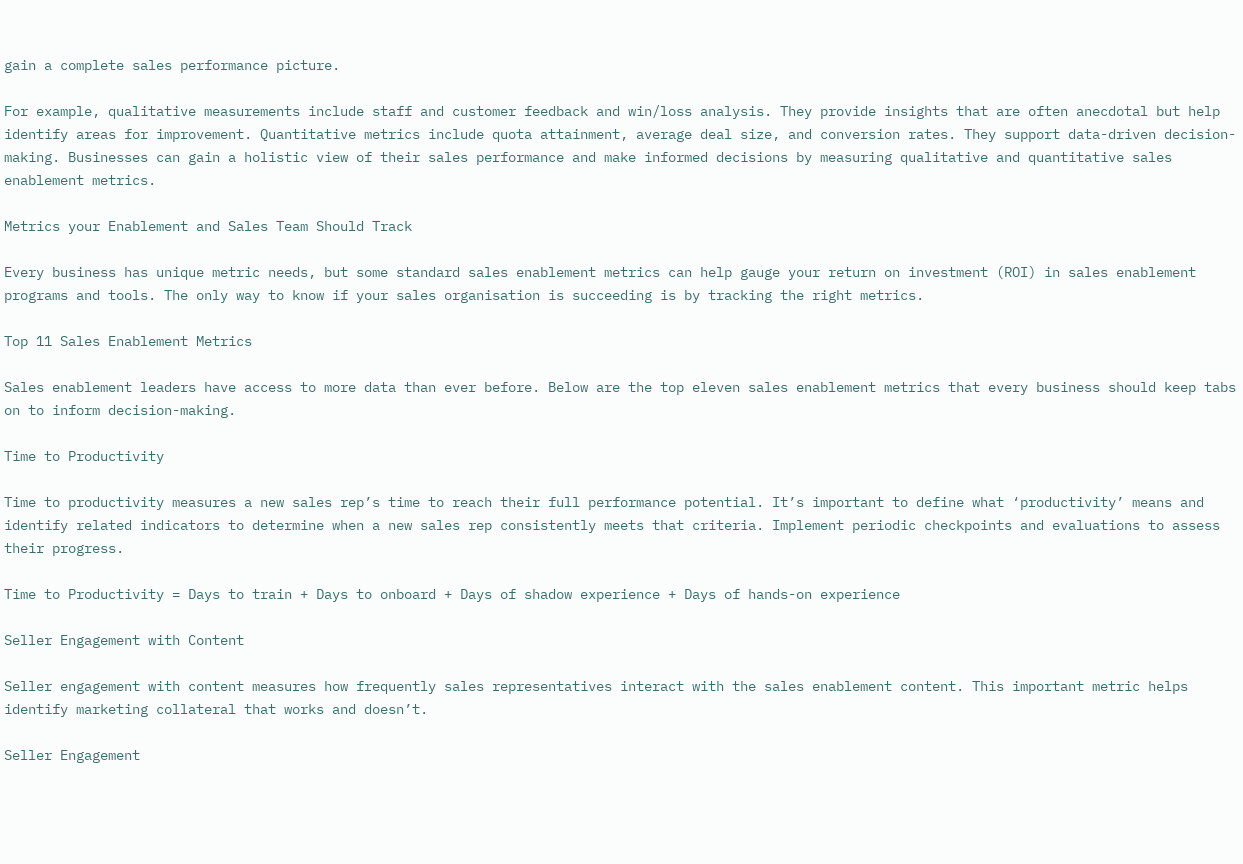gain a complete sales performance picture.

For example, qualitative measurements include staff and customer feedback and win/loss analysis. They provide insights that are often anecdotal but help identify areas for improvement. Quantitative metrics include quota attainment, average deal size, and conversion rates. They support data-driven decision-making. Businesses can gain a holistic view of their sales performance and make informed decisions by measuring qualitative and quantitative sales enablement metrics.

Metrics your Enablement and Sales Team Should Track

Every business has unique metric needs, but some standard sales enablement metrics can help gauge your return on investment (ROI) in sales enablement programs and tools. The only way to know if your sales organisation is succeeding is by tracking the right metrics.

Top 11 Sales Enablement Metrics

Sales enablement leaders have access to more data than ever before. Below are the top eleven sales enablement metrics that every business should keep tabs on to inform decision-making.

Time to Productivity

Time to productivity measures a new sales rep’s time to reach their full performance potential. It’s important to define what ‘productivity’ means and identify related indicators to determine when a new sales rep consistently meets that criteria. Implement periodic checkpoints and evaluations to assess their progress.

Time to Productivity = Days to train + Days to onboard + Days of shadow experience + Days of hands-on experience

Seller Engagement with Content

Seller engagement with content measures how frequently sales representatives interact with the sales enablement content. This important metric helps identify marketing collateral that works and doesn’t.

Seller Engagement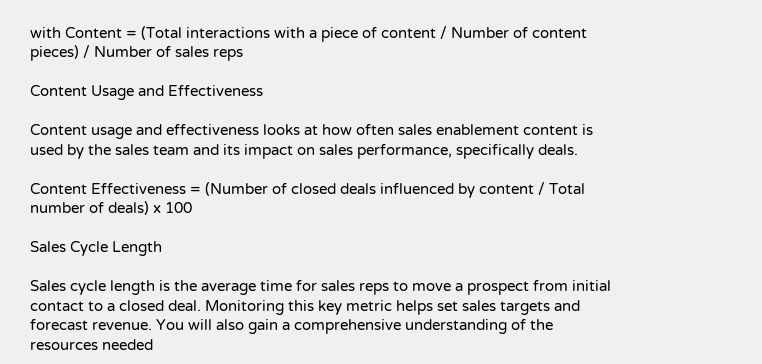with Content = (Total interactions with a piece of content / Number of content pieces) / Number of sales reps

Content Usage and Effectiveness

Content usage and effectiveness looks at how often sales enablement content is used by the sales team and its impact on sales performance, specifically deals.

Content Effectiveness = (Number of closed deals influenced by content / Total number of deals) x 100

Sales Cycle Length

Sales cycle length is the average time for sales reps to move a prospect from initial contact to a closed deal. Monitoring this key metric helps set sales targets and forecast revenue. You will also gain a comprehensive understanding of the resources needed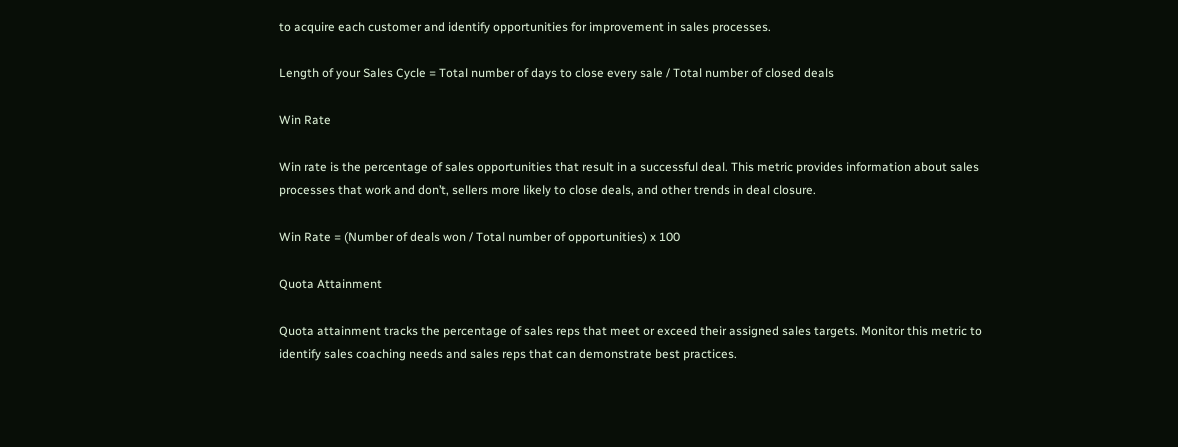to acquire each customer and identify opportunities for improvement in sales processes.

Length of your Sales Cycle = Total number of days to close every sale / Total number of closed deals

Win Rate

Win rate is the percentage of sales opportunities that result in a successful deal. This metric provides information about sales processes that work and don’t, sellers more likely to close deals, and other trends in deal closure.

Win Rate = (Number of deals won / Total number of opportunities) x 100

Quota Attainment

Quota attainment tracks the percentage of sales reps that meet or exceed their assigned sales targets. Monitor this metric to identify sales coaching needs and sales reps that can demonstrate best practices.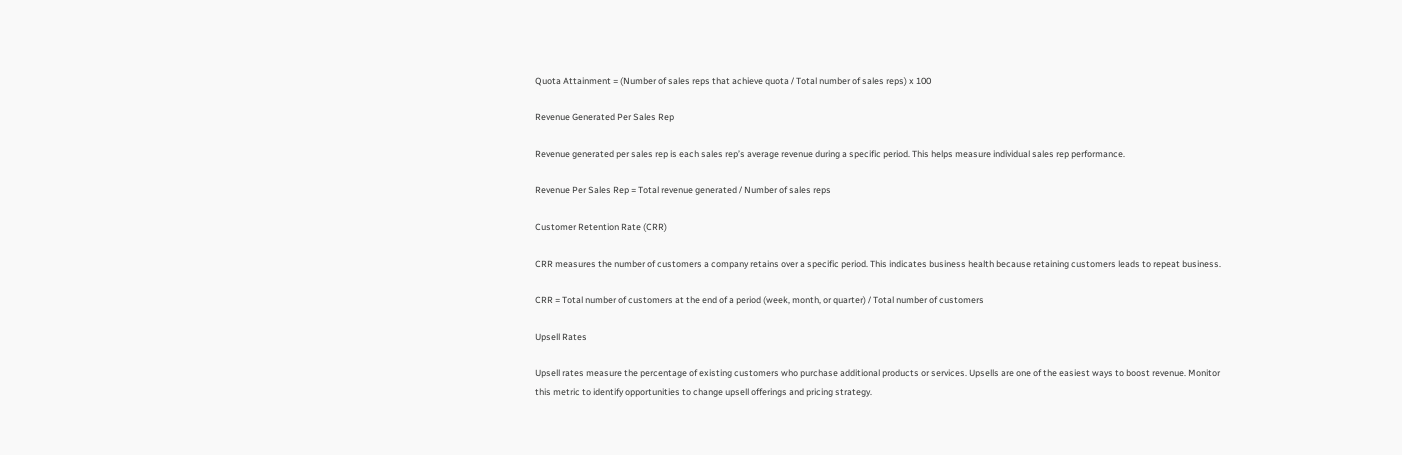Quota Attainment = (Number of sales reps that achieve quota / Total number of sales reps) x 100

Revenue Generated Per Sales Rep

Revenue generated per sales rep is each sales rep’s average revenue during a specific period. This helps measure individual sales rep performance.

Revenue Per Sales Rep = Total revenue generated / Number of sales reps

Customer Retention Rate (CRR)

CRR measures the number of customers a company retains over a specific period. This indicates business health because retaining customers leads to repeat business.

CRR = Total number of customers at the end of a period (week, month, or quarter) / Total number of customers

Upsell Rates

Upsell rates measure the percentage of existing customers who purchase additional products or services. Upsells are one of the easiest ways to boost revenue. Monitor this metric to identify opportunities to change upsell offerings and pricing strategy.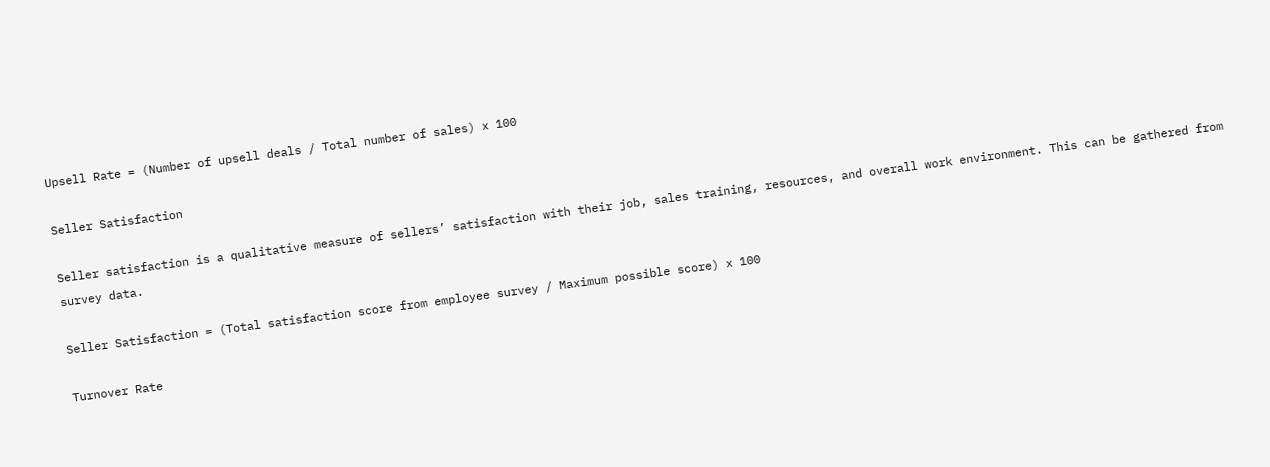Upsell Rate = (Number of upsell deals / Total number of sales) x 100

Seller Satisfaction

Seller satisfaction is a qualitative measure of sellers’ satisfaction with their job, sales training, resources, and overall work environment. This can be gathered from survey data.

Seller Satisfaction = (Total satisfaction score from employee survey / Maximum possible score) x 100

Turnover Rate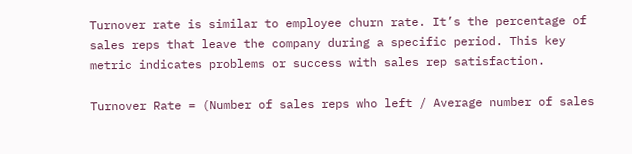Turnover rate is similar to employee churn rate. It’s the percentage of sales reps that leave the company during a specific period. This key metric indicates problems or success with sales rep satisfaction.

Turnover Rate = (Number of sales reps who left / Average number of sales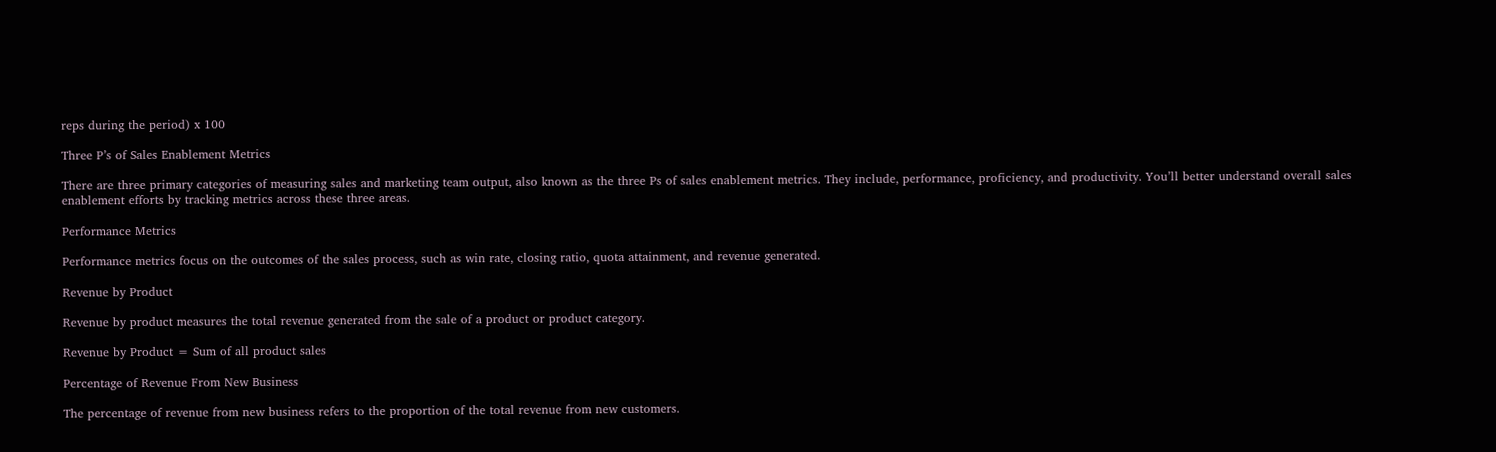reps during the period) x 100

Three P’s of Sales Enablement Metrics

There are three primary categories of measuring sales and marketing team output, also known as the three Ps of sales enablement metrics. They include, performance, proficiency, and productivity. You’ll better understand overall sales enablement efforts by tracking metrics across these three areas.

Performance Metrics

Performance metrics focus on the outcomes of the sales process, such as win rate, closing ratio, quota attainment, and revenue generated.

Revenue by Product

Revenue by product measures the total revenue generated from the sale of a product or product category.

Revenue by Product = Sum of all product sales

Percentage of Revenue From New Business

The percentage of revenue from new business refers to the proportion of the total revenue from new customers.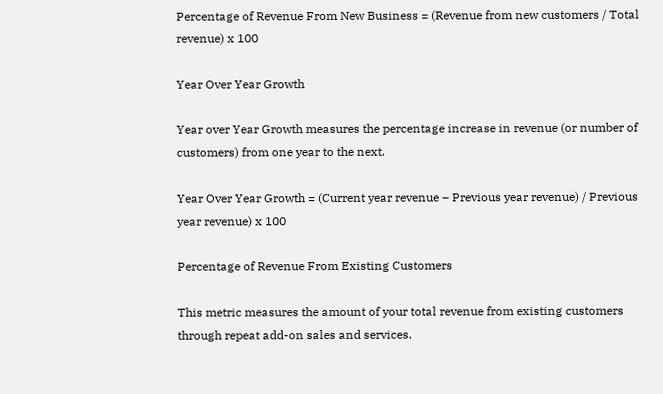Percentage of Revenue From New Business = (Revenue from new customers / Total revenue) x 100

Year Over Year Growth

Year over Year Growth measures the percentage increase in revenue (or number of customers) from one year to the next.

Year Over Year Growth = (Current year revenue – Previous year revenue) / Previous year revenue) x 100

Percentage of Revenue From Existing Customers

This metric measures the amount of your total revenue from existing customers through repeat add-on sales and services.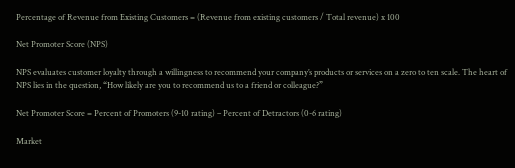Percentage of Revenue from Existing Customers = (Revenue from existing customers / Total revenue) x 100

Net Promoter Score (NPS)

NPS evaluates customer loyalty through a willingness to recommend your company’s products or services on a zero to ten scale. The heart of NPS lies in the question, “How likely are you to recommend us to a friend or colleague?”

Net Promoter Score = Percent of Promoters (9-10 rating) – Percent of Detractors (0-6 rating)

Market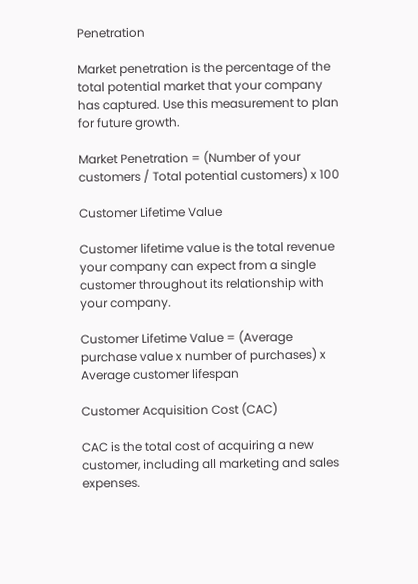Penetration

Market penetration is the percentage of the total potential market that your company has captured. Use this measurement to plan for future growth.

Market Penetration = (Number of your customers / Total potential customers) x 100

Customer Lifetime Value

Customer lifetime value is the total revenue your company can expect from a single customer throughout its relationship with your company.

Customer Lifetime Value = (Average purchase value x number of purchases) x Average customer lifespan

Customer Acquisition Cost (CAC)

CAC is the total cost of acquiring a new customer, including all marketing and sales expenses.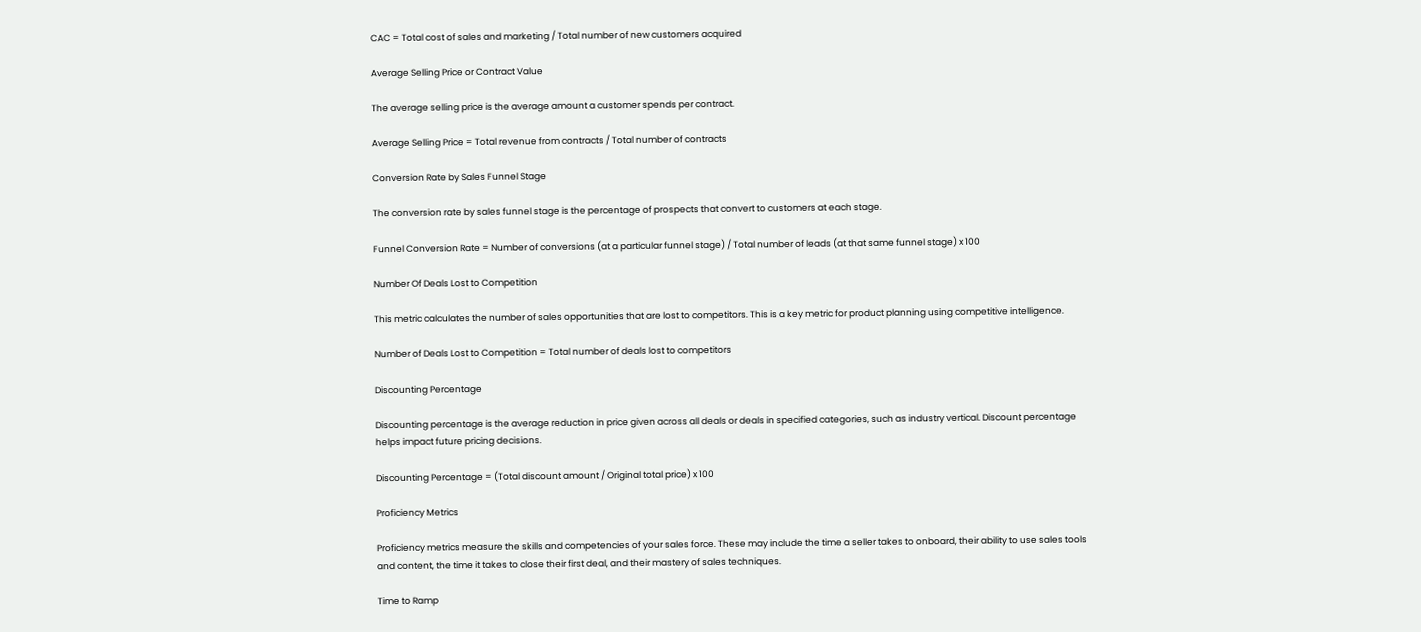CAC = Total cost of sales and marketing / Total number of new customers acquired

Average Selling Price or Contract Value

The average selling price is the average amount a customer spends per contract.

Average Selling Price = Total revenue from contracts / Total number of contracts

Conversion Rate by Sales Funnel Stage

The conversion rate by sales funnel stage is the percentage of prospects that convert to customers at each stage.

Funnel Conversion Rate = Number of conversions (at a particular funnel stage) / Total number of leads (at that same funnel stage) x 100

Number Of Deals Lost to Competition

This metric calculates the number of sales opportunities that are lost to competitors. This is a key metric for product planning using competitive intelligence.

Number of Deals Lost to Competition = Total number of deals lost to competitors

Discounting Percentage

Discounting percentage is the average reduction in price given across all deals or deals in specified categories, such as industry vertical. Discount percentage helps impact future pricing decisions.

Discounting Percentage = (Total discount amount / Original total price) x 100

Proficiency Metrics

Proficiency metrics measure the skills and competencies of your sales force. These may include the time a seller takes to onboard, their ability to use sales tools and content, the time it takes to close their first deal, and their mastery of sales techniques.

Time to Ramp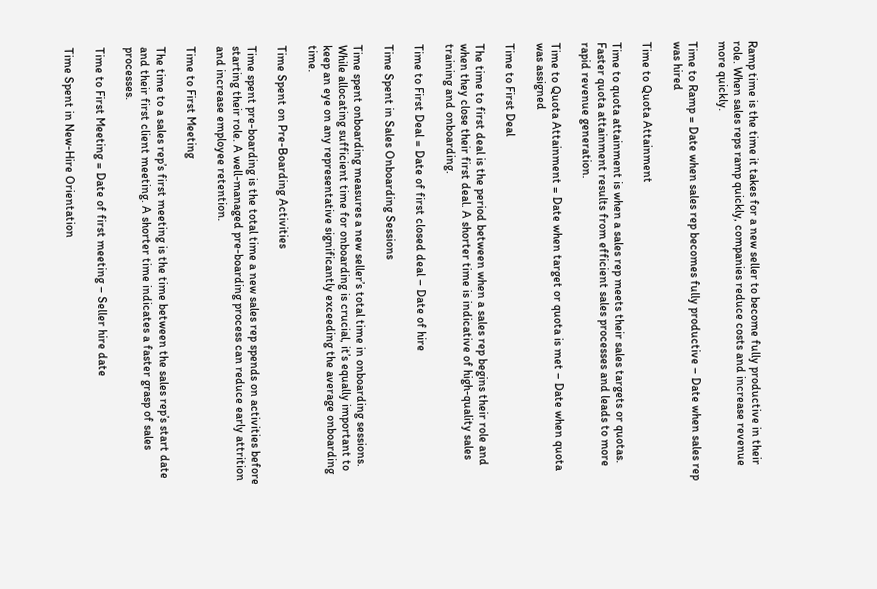Ramp time is the time it takes for a new seller to become fully productive in their role. When sales reps ramp quickly, companies reduce costs and increase revenue more quickly.

Time to Ramp = Date when sales rep becomes fully productive – Date when sales rep was hired

Time to Quota Attainment

Time to quota attainment is when a sales rep meets their sales targets or quotas. Faster quota attainment results from efficient sales processes and leads to more rapid revenue generation.

Time to Quota Attainment = Date when target or quota is met – Date when quota was assigned

Time to First Deal

The time to first deal is the period between when a sales rep begins their role and when they close their first deal. A shorter time is indicative of high-quality sales training and onboarding.

Time to First Deal = Date of first closed deal – Date of hire

Time Spent in Sales Onboarding Sessions

Time spent onboarding measures a new seller’s total time in onboarding sessions. While allocating sufficient time for onboarding is crucial, it’s equally important to keep an eye on any representative significantly exceeding the average onboarding time.

Time Spent on Pre-Boarding Activities

Time spent pre-boarding is the total time a new sales rep spends on activities before starting their role. A well-managed pre-boarding process can reduce early attrition and increase employee retention.

Time to First Meeting

The time to a sales rep’s first meeting is the time between the sales rep’s start date and their first client meeting. A shorter time indicates a faster grasp of sales processes.

Time to First Meeting = Date of first meeting – Seller hire date

Time Spent in New-Hire Orientation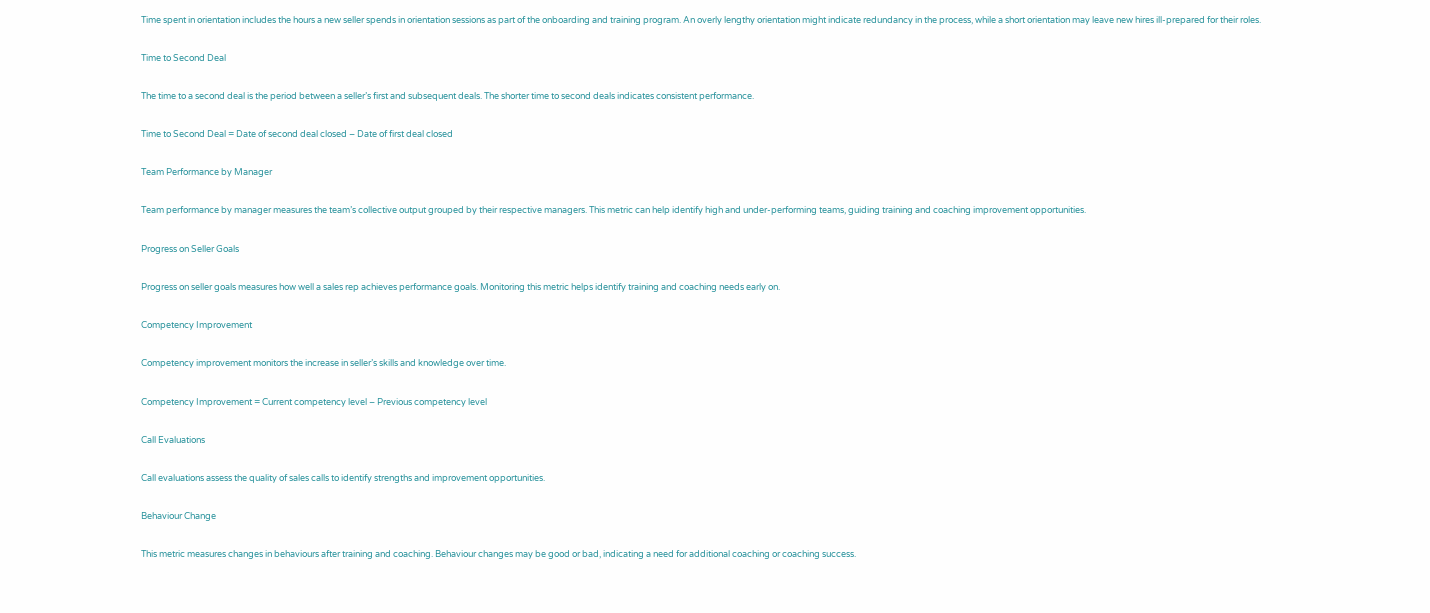Time spent in orientation includes the hours a new seller spends in orientation sessions as part of the onboarding and training program. An overly lengthy orientation might indicate redundancy in the process, while a short orientation may leave new hires ill-prepared for their roles.

Time to Second Deal

The time to a second deal is the period between a seller’s first and subsequent deals. The shorter time to second deals indicates consistent performance.

Time to Second Deal = Date of second deal closed – Date of first deal closed

Team Performance by Manager

Team performance by manager measures the team’s collective output grouped by their respective managers. This metric can help identify high and under-performing teams, guiding training and coaching improvement opportunities.

Progress on Seller Goals

Progress on seller goals measures how well a sales rep achieves performance goals. Monitoring this metric helps identify training and coaching needs early on.

Competency Improvement

Competency improvement monitors the increase in seller’s skills and knowledge over time.

Competency Improvement = Current competency level – Previous competency level

Call Evaluations

Call evaluations assess the quality of sales calls to identify strengths and improvement opportunities.

Behaviour Change

This metric measures changes in behaviours after training and coaching. Behaviour changes may be good or bad, indicating a need for additional coaching or coaching success.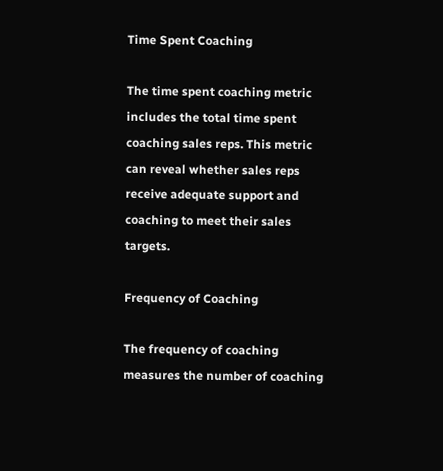Time Spent Coaching

The time spent coaching metric includes the total time spent coaching sales reps. This metric can reveal whether sales reps receive adequate support and coaching to meet their sales targets.

Frequency of Coaching

The frequency of coaching measures the number of coaching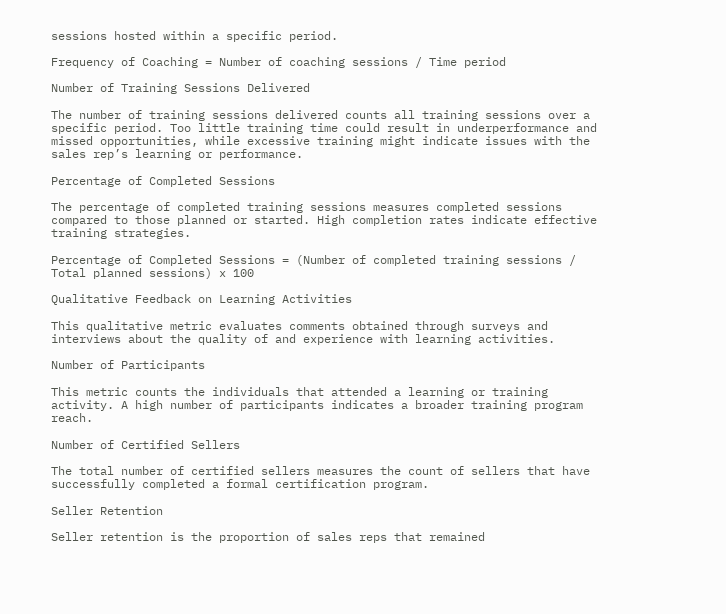sessions hosted within a specific period.

Frequency of Coaching = Number of coaching sessions / Time period

Number of Training Sessions Delivered

The number of training sessions delivered counts all training sessions over a specific period. Too little training time could result in underperformance and missed opportunities, while excessive training might indicate issues with the sales rep’s learning or performance.

Percentage of Completed Sessions

The percentage of completed training sessions measures completed sessions compared to those planned or started. High completion rates indicate effective training strategies.

Percentage of Completed Sessions = (Number of completed training sessions / Total planned sessions) x 100

Qualitative Feedback on Learning Activities

This qualitative metric evaluates comments obtained through surveys and interviews about the quality of and experience with learning activities.

Number of Participants

This metric counts the individuals that attended a learning or training activity. A high number of participants indicates a broader training program reach.

Number of Certified Sellers

The total number of certified sellers measures the count of sellers that have successfully completed a formal certification program.

Seller Retention

Seller retention is the proportion of sales reps that remained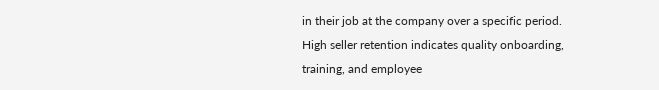in their job at the company over a specific period. High seller retention indicates quality onboarding, training, and employee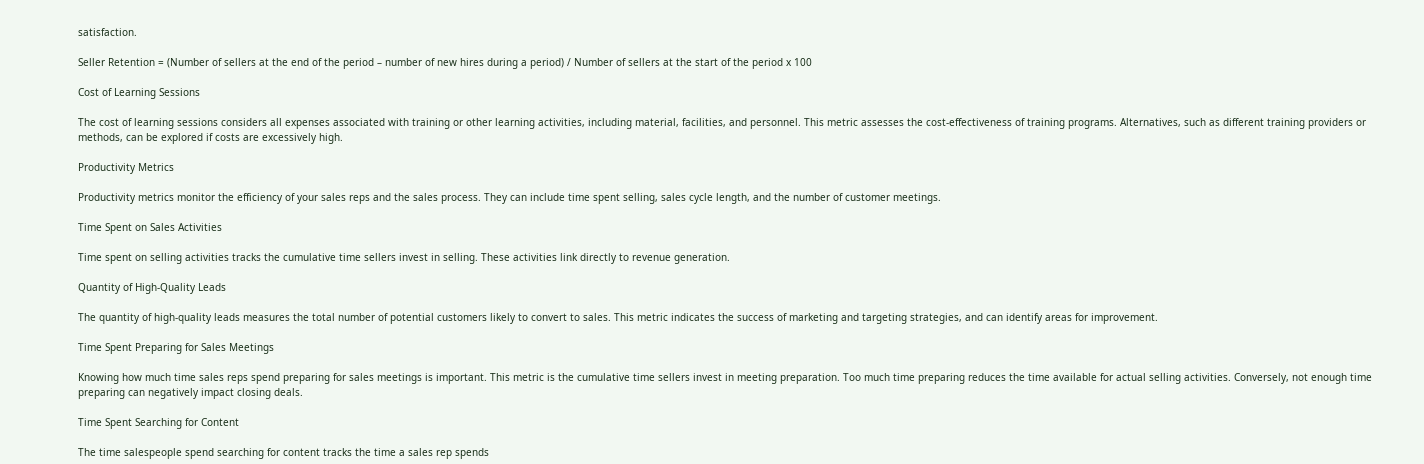satisfaction.

Seller Retention = (Number of sellers at the end of the period – number of new hires during a period) / Number of sellers at the start of the period x 100

Cost of Learning Sessions

The cost of learning sessions considers all expenses associated with training or other learning activities, including material, facilities, and personnel. This metric assesses the cost-effectiveness of training programs. Alternatives, such as different training providers or methods, can be explored if costs are excessively high.

Productivity Metrics

Productivity metrics monitor the efficiency of your sales reps and the sales process. They can include time spent selling, sales cycle length, and the number of customer meetings.

Time Spent on Sales Activities

Time spent on selling activities tracks the cumulative time sellers invest in selling. These activities link directly to revenue generation.

Quantity of High-Quality Leads

The quantity of high-quality leads measures the total number of potential customers likely to convert to sales. This metric indicates the success of marketing and targeting strategies, and can identify areas for improvement.

Time Spent Preparing for Sales Meetings

Knowing how much time sales reps spend preparing for sales meetings is important. This metric is the cumulative time sellers invest in meeting preparation. Too much time preparing reduces the time available for actual selling activities. Conversely, not enough time preparing can negatively impact closing deals.

Time Spent Searching for Content

The time salespeople spend searching for content tracks the time a sales rep spends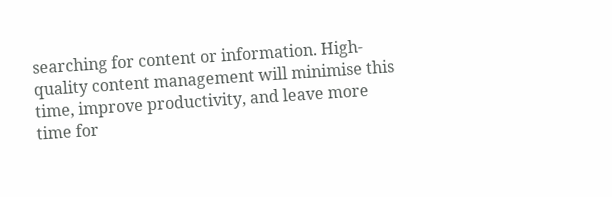searching for content or information. High-quality content management will minimise this time, improve productivity, and leave more time for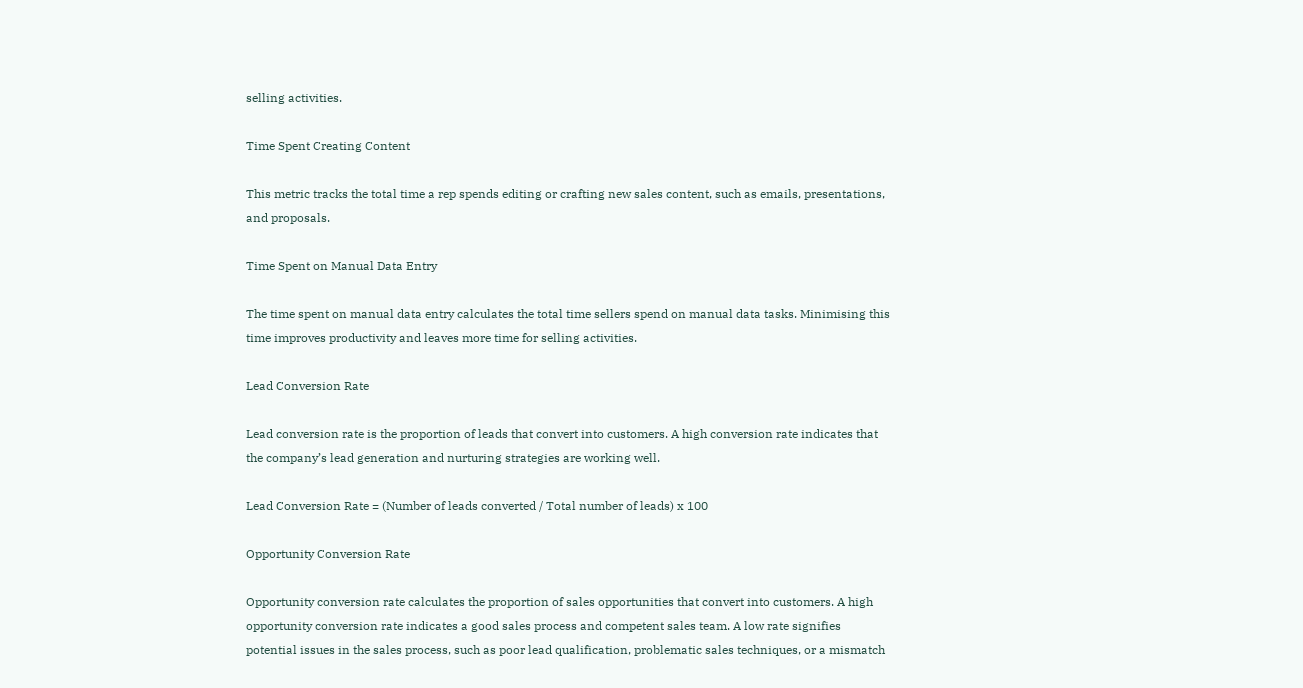selling activities.

Time Spent Creating Content

This metric tracks the total time a rep spends editing or crafting new sales content, such as emails, presentations, and proposals.

Time Spent on Manual Data Entry

The time spent on manual data entry calculates the total time sellers spend on manual data tasks. Minimising this time improves productivity and leaves more time for selling activities.

Lead Conversion Rate

Lead conversion rate is the proportion of leads that convert into customers. A high conversion rate indicates that the company’s lead generation and nurturing strategies are working well.

Lead Conversion Rate = (Number of leads converted / Total number of leads) x 100

Opportunity Conversion Rate

Opportunity conversion rate calculates the proportion of sales opportunities that convert into customers. A high opportunity conversion rate indicates a good sales process and competent sales team. A low rate signifies potential issues in the sales process, such as poor lead qualification, problematic sales techniques, or a mismatch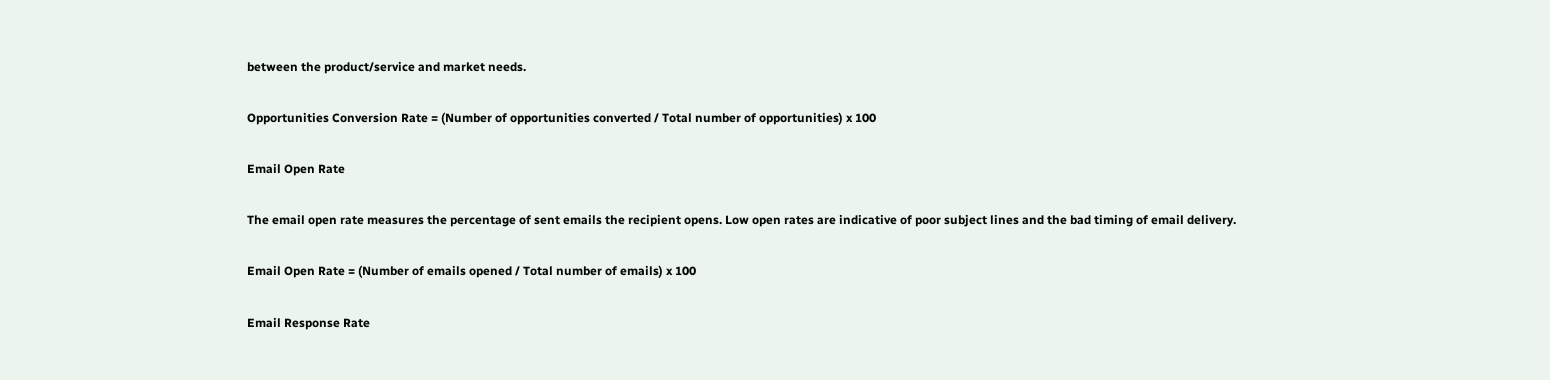between the product/service and market needs.

Opportunities Conversion Rate = (Number of opportunities converted / Total number of opportunities) x 100

Email Open Rate

The email open rate measures the percentage of sent emails the recipient opens. Low open rates are indicative of poor subject lines and the bad timing of email delivery.

Email Open Rate = (Number of emails opened / Total number of emails) x 100

Email Response Rate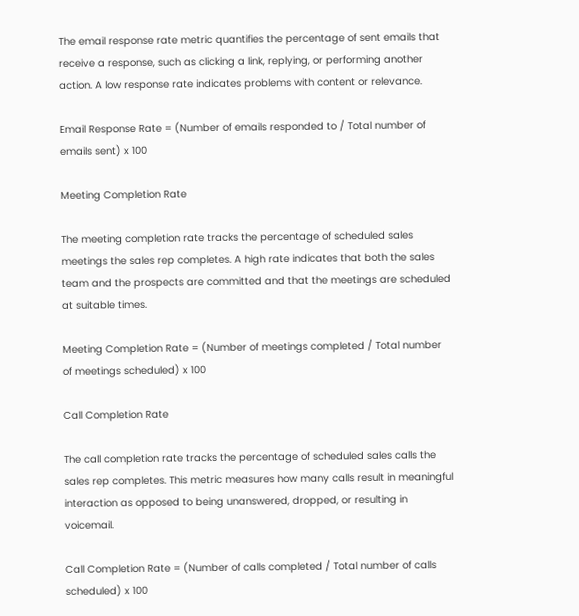The email response rate metric quantifies the percentage of sent emails that receive a response, such as clicking a link, replying, or performing another action. A low response rate indicates problems with content or relevance.

Email Response Rate = (Number of emails responded to / Total number of emails sent) x 100

Meeting Completion Rate

The meeting completion rate tracks the percentage of scheduled sales meetings the sales rep completes. A high rate indicates that both the sales team and the prospects are committed and that the meetings are scheduled at suitable times.

Meeting Completion Rate = (Number of meetings completed / Total number of meetings scheduled) x 100

Call Completion Rate

The call completion rate tracks the percentage of scheduled sales calls the sales rep completes. This metric measures how many calls result in meaningful interaction as opposed to being unanswered, dropped, or resulting in voicemail.

Call Completion Rate = (Number of calls completed / Total number of calls scheduled) x 100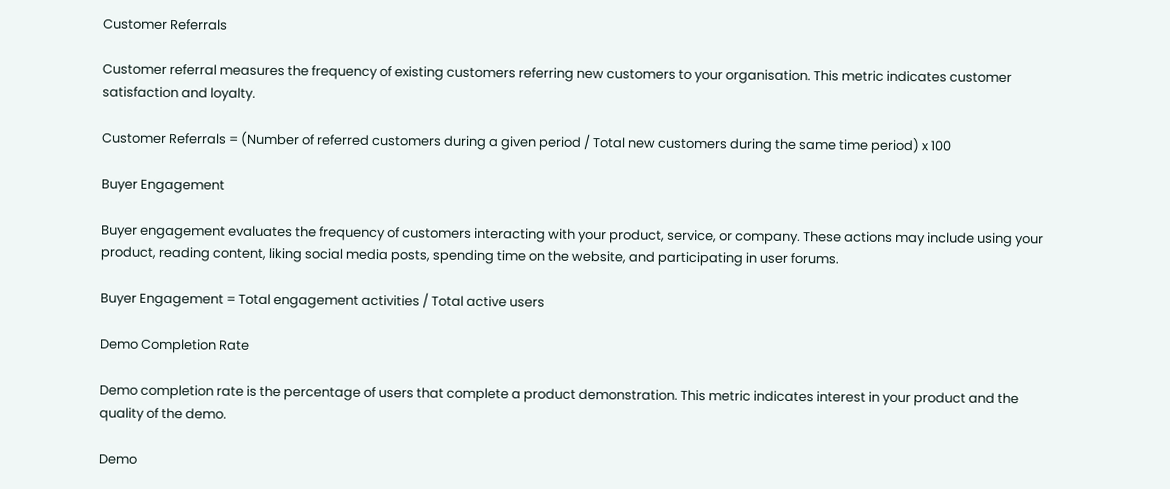Customer Referrals

Customer referral measures the frequency of existing customers referring new customers to your organisation. This metric indicates customer satisfaction and loyalty.

Customer Referrals = (Number of referred customers during a given period / Total new customers during the same time period) x 100

Buyer Engagement

Buyer engagement evaluates the frequency of customers interacting with your product, service, or company. These actions may include using your product, reading content, liking social media posts, spending time on the website, and participating in user forums.

Buyer Engagement = Total engagement activities / Total active users

Demo Completion Rate

Demo completion rate is the percentage of users that complete a product demonstration. This metric indicates interest in your product and the quality of the demo.

Demo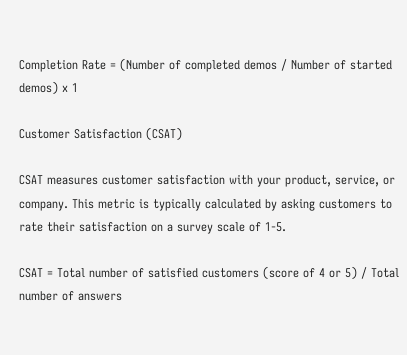Completion Rate = (Number of completed demos / Number of started demos) x 1

Customer Satisfaction (CSAT)

CSAT measures customer satisfaction with your product, service, or company. This metric is typically calculated by asking customers to rate their satisfaction on a survey scale of 1-5.

CSAT = Total number of satisfied customers (score of 4 or 5) / Total number of answers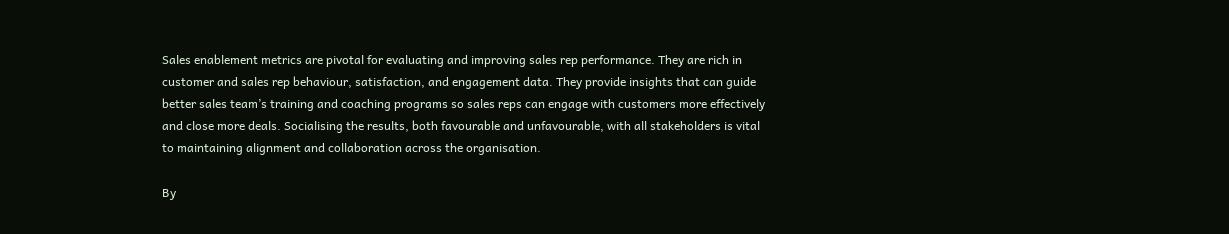Sales enablement metrics are pivotal for evaluating and improving sales rep performance. They are rich in customer and sales rep behaviour, satisfaction, and engagement data. They provide insights that can guide better sales team’s training and coaching programs so sales reps can engage with customers more effectively and close more deals. Socialising the results, both favourable and unfavourable, with all stakeholders is vital to maintaining alignment and collaboration across the organisation.

By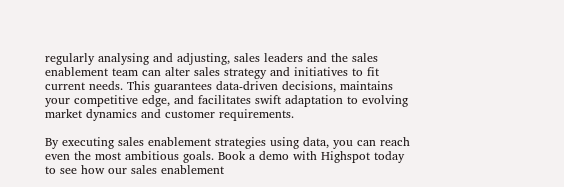regularly analysing and adjusting, sales leaders and the sales enablement team can alter sales strategy and initiatives to fit current needs. This guarantees data-driven decisions, maintains your competitive edge, and facilitates swift adaptation to evolving market dynamics and customer requirements.

By executing sales enablement strategies using data, you can reach even the most ambitious goals. Book a demo with Highspot today to see how our sales enablement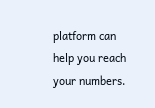platform can help you reach your numbers.